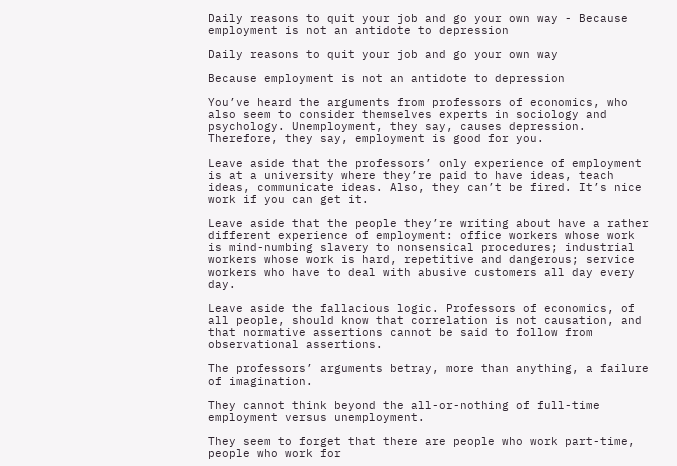Daily reasons to quit your job and go your own way - Because employment is not an antidote to depression

Daily reasons to quit your job and go your own way

Because employment is not an antidote to depression

You’ve heard the arguments from professors of economics, who also seem to consider themselves experts in sociology and psychology. Unemployment, they say, causes depression. Therefore, they say, employment is good for you.

Leave aside that the professors’ only experience of employment is at a university where they’re paid to have ideas, teach ideas, communicate ideas. Also, they can’t be fired. It’s nice work if you can get it.

Leave aside that the people they’re writing about have a rather different experience of employment: office workers whose work is mind-numbing slavery to nonsensical procedures; industrial workers whose work is hard, repetitive and dangerous; service workers who have to deal with abusive customers all day every day.

Leave aside the fallacious logic. Professors of economics, of all people, should know that correlation is not causation, and that normative assertions cannot be said to follow from observational assertions.

The professors’ arguments betray, more than anything, a failure of imagination.

They cannot think beyond the all-or-nothing of full-time employment versus unemployment.

They seem to forget that there are people who work part-time, people who work for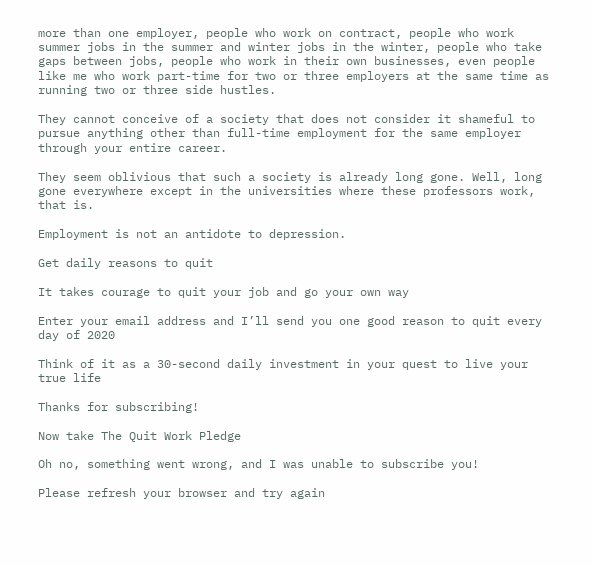more than one employer, people who work on contract, people who work summer jobs in the summer and winter jobs in the winter, people who take gaps between jobs, people who work in their own businesses, even people like me who work part-time for two or three employers at the same time as running two or three side hustles.

They cannot conceive of a society that does not consider it shameful to pursue anything other than full-time employment for the same employer through your entire career.

They seem oblivious that such a society is already long gone. Well, long gone everywhere except in the universities where these professors work, that is.

Employment is not an antidote to depression.

Get daily reasons to quit

It takes courage to quit your job and go your own way

Enter your email address and I’ll send you one good reason to quit every day of 2020

Think of it as a 30-second daily investment in your quest to live your true life

Thanks for subscribing!

Now take The Quit Work Pledge

Oh no, something went wrong, and I was unable to subscribe you!

Please refresh your browser and try again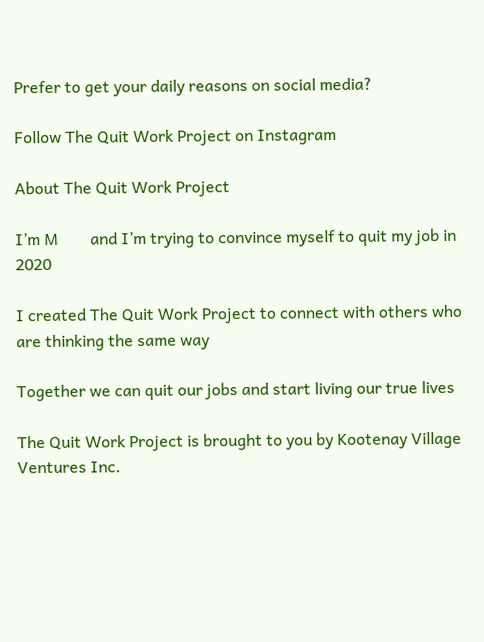Prefer to get your daily reasons on social media?

Follow The Quit Work Project on Instagram

About The Quit Work Project

I’m M        and I’m trying to convince myself to quit my job in 2020

I created The Quit Work Project to connect with others who are thinking the same way

Together we can quit our jobs and start living our true lives

The Quit Work Project is brought to you by Kootenay Village Ventures Inc.